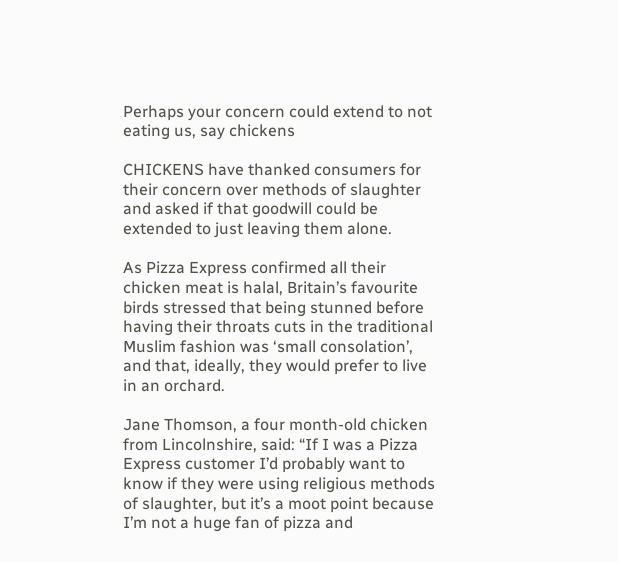Perhaps your concern could extend to not eating us, say chickens

CHICKENS have thanked consumers for their concern over methods of slaughter and asked if that goodwill could be extended to just leaving them alone.

As Pizza Express confirmed all their chicken meat is halal, Britain’s favourite birds stressed that being stunned before having their throats cuts in the traditional Muslim fashion was ‘small consolation’, and that, ideally, they would prefer to live in an orchard.

Jane Thomson, a four month-old chicken from Lincolnshire, said: “If I was a Pizza Express customer I’d probably want to know if they were using religious methods of slaughter, but it’s a moot point because I’m not a huge fan of pizza and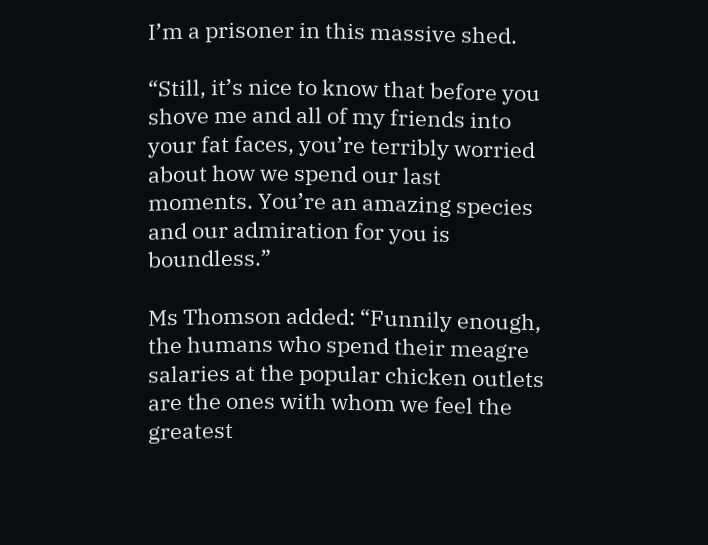I’m a prisoner in this massive shed.

“Still, it’s nice to know that before you shove me and all of my friends into your fat faces, you’re terribly worried about how we spend our last moments. You’re an amazing species and our admiration for you is boundless.”

Ms Thomson added: “Funnily enough, the humans who spend their meagre salaries at the popular chicken outlets are the ones with whom we feel the greatest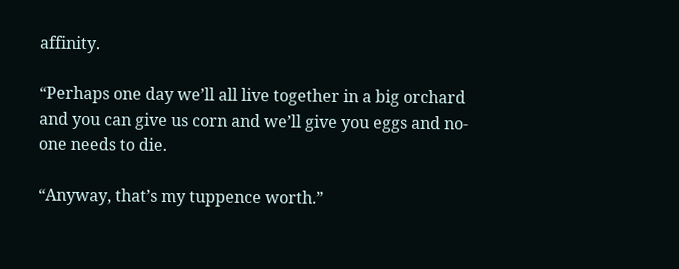affinity.

“Perhaps one day we’ll all live together in a big orchard and you can give us corn and we’ll give you eggs and no-one needs to die.

“Anyway, that’s my tuppence worth.”